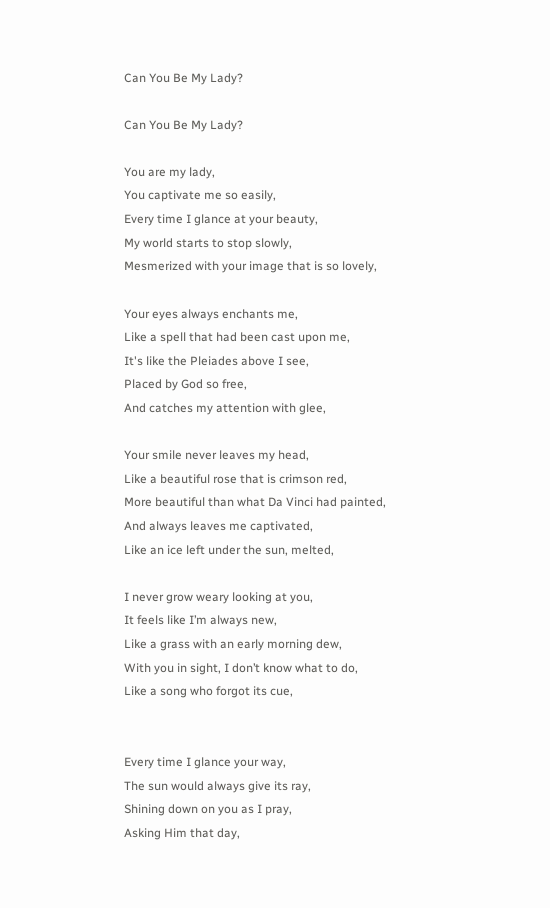Can You Be My Lady?

Can You Be My Lady?

You are my lady,
You captivate me so easily,
Every time I glance at your beauty,
My world starts to stop slowly,
Mesmerized with your image that is so lovely,

Your eyes always enchants me,
Like a spell that had been cast upon me,
It's like the Pleiades above I see,
Placed by God so free,
And catches my attention with glee,

Your smile never leaves my head,
Like a beautiful rose that is crimson red,
More beautiful than what Da Vinci had painted,
And always leaves me captivated,
Like an ice left under the sun, melted,

I never grow weary looking at you,
It feels like I’m always new,
Like a grass with an early morning dew,
With you in sight, I don’t know what to do,
Like a song who forgot its cue,


Every time I glance your way,
The sun would always give its ray,
Shining down on you as I pray,
Asking Him that day,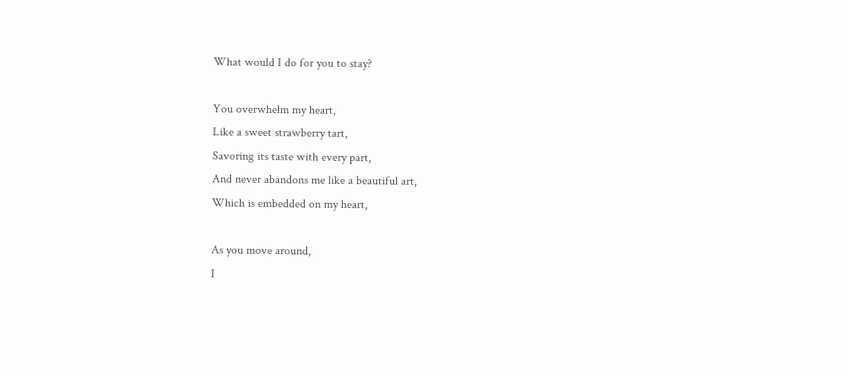What would I do for you to stay?

You overwhelm my heart,
Like a sweet strawberry tart,
Savoring its taste with every part,
And never abandons me like a beautiful art,
Which is embedded on my heart,

As you move around,
I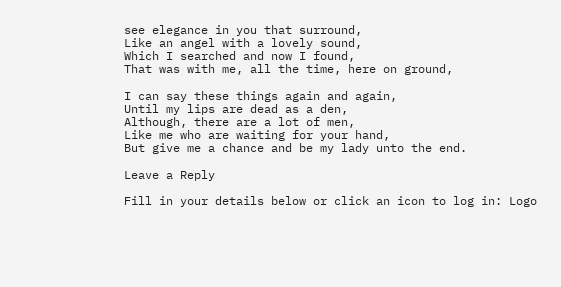see elegance in you that surround,
Like an angel with a lovely sound,
Which I searched and now I found,
That was with me, all the time, here on ground,

I can say these things again and again,
Until my lips are dead as a den,
Although, there are a lot of men,
Like me who are waiting for your hand,
But give me a chance and be my lady unto the end.

Leave a Reply

Fill in your details below or click an icon to log in: Logo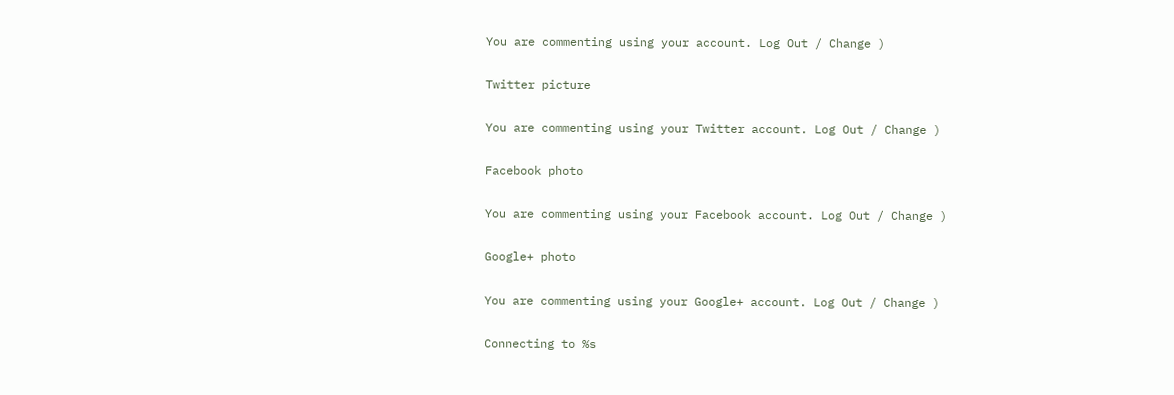You are commenting using your account. Log Out / Change )

Twitter picture

You are commenting using your Twitter account. Log Out / Change )

Facebook photo

You are commenting using your Facebook account. Log Out / Change )

Google+ photo

You are commenting using your Google+ account. Log Out / Change )

Connecting to %s